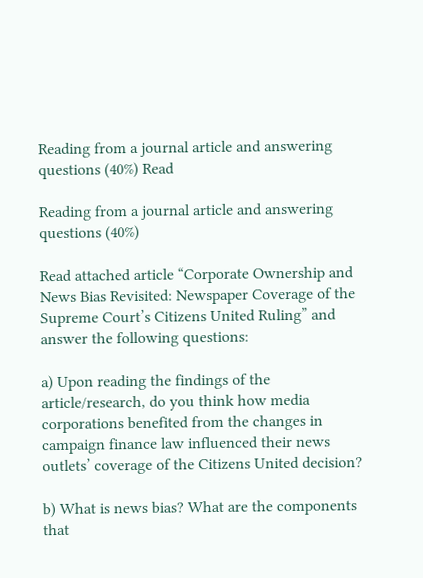Reading from a journal article and answering questions (40%) Read

Reading from a journal article and answering questions (40%)

Read attached article “Corporate Ownership and News Bias Revisited: Newspaper Coverage of the Supreme Court’s Citizens United Ruling” and answer the following questions:

a) Upon reading the findings of the article/research, do you think how media corporations benefited from the changes in campaign finance law influenced their news outlets’ coverage of the Citizens United decision?

b) What is news bias? What are the components that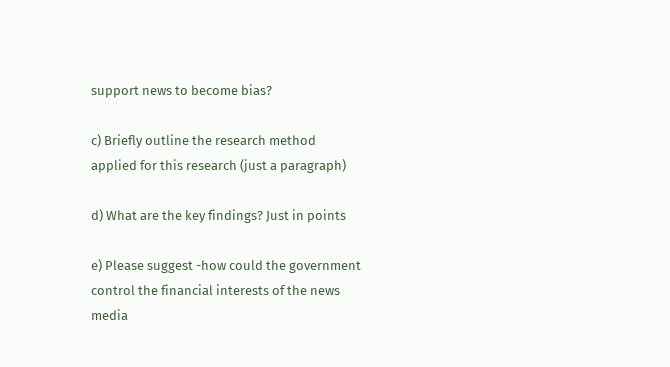support news to become bias?

c) Briefly outline the research method applied for this research (just a paragraph)

d) What are the key findings? Just in points

e) Please suggest -how could the government control the financial interests of the news media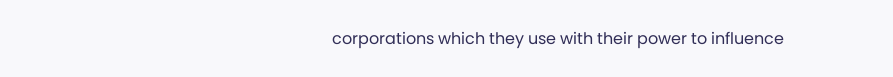corporations which they use with their power to influence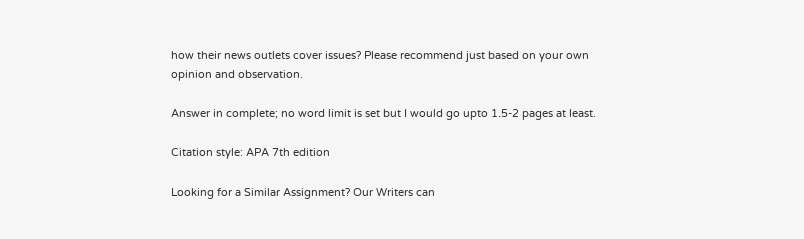how their news outlets cover issues? Please recommend just based on your own opinion and observation.

Answer in complete; no word limit is set but I would go upto 1.5-2 pages at least.

Citation style: APA 7th edition

Looking for a Similar Assignment? Our Writers can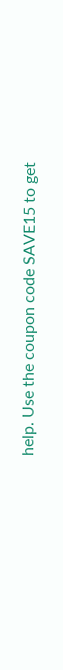help. Use the coupon code SAVE15 to get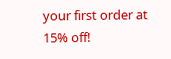your first order at 15% off!